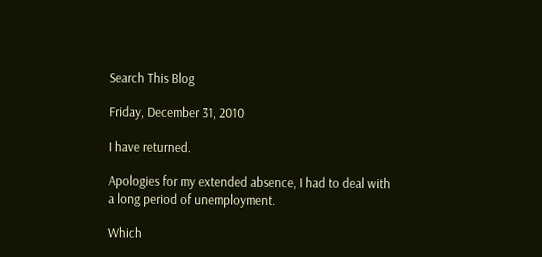Search This Blog

Friday, December 31, 2010

I have returned.

Apologies for my extended absence, I had to deal with a long period of unemployment.

Which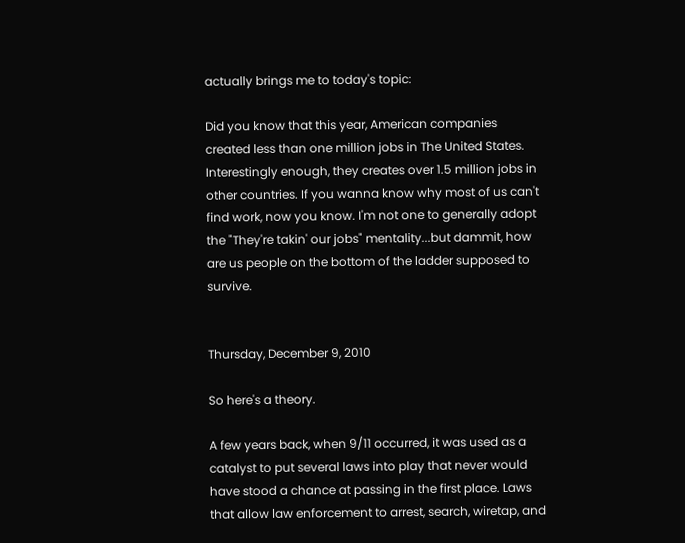actually brings me to today's topic:

Did you know that this year, American companies created less than one million jobs in The United States. Interestingly enough, they creates over 1.5 million jobs in other countries. If you wanna know why most of us can't find work, now you know. I'm not one to generally adopt the "They're takin' our jobs" mentality...but dammit, how are us people on the bottom of the ladder supposed to survive.


Thursday, December 9, 2010

So here's a theory.

A few years back, when 9/11 occurred, it was used as a catalyst to put several laws into play that never would have stood a chance at passing in the first place. Laws that allow law enforcement to arrest, search, wiretap, and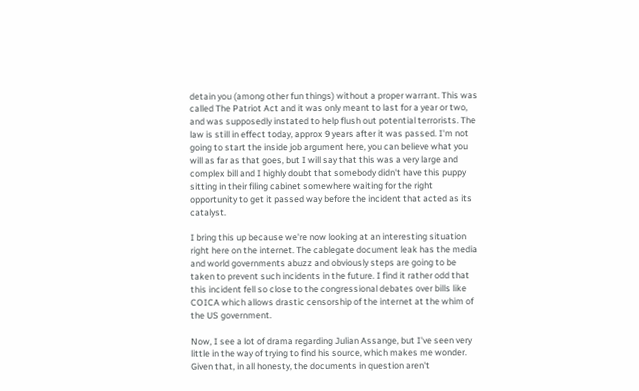detain you (among other fun things) without a proper warrant. This was called The Patriot Act and it was only meant to last for a year or two, and was supposedly instated to help flush out potential terrorists. The law is still in effect today, approx 9 years after it was passed. I'm not going to start the inside job argument here, you can believe what you will as far as that goes, but I will say that this was a very large and complex bill and I highly doubt that somebody didn't have this puppy sitting in their filing cabinet somewhere waiting for the right opportunity to get it passed way before the incident that acted as its catalyst.

I bring this up because we're now looking at an interesting situation right here on the internet. The cablegate document leak has the media and world governments abuzz and obviously steps are going to be taken to prevent such incidents in the future. I find it rather odd that this incident fell so close to the congressional debates over bills like COICA which allows drastic censorship of the internet at the whim of the US government.

Now, I see a lot of drama regarding Julian Assange, but I've seen very little in the way of trying to find his source, which makes me wonder. Given that, in all honesty, the documents in question aren't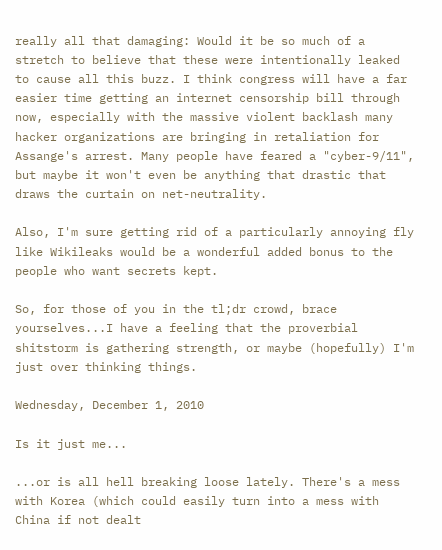really all that damaging: Would it be so much of a stretch to believe that these were intentionally leaked to cause all this buzz. I think congress will have a far easier time getting an internet censorship bill through now, especially with the massive violent backlash many hacker organizations are bringing in retaliation for Assange's arrest. Many people have feared a "cyber-9/11", but maybe it won't even be anything that drastic that draws the curtain on net-neutrality.

Also, I'm sure getting rid of a particularly annoying fly like Wikileaks would be a wonderful added bonus to the people who want secrets kept.

So, for those of you in the tl;dr crowd, brace yourselves...I have a feeling that the proverbial shitstorm is gathering strength, or maybe (hopefully) I'm just over thinking things.

Wednesday, December 1, 2010

Is it just me...

...or is all hell breaking loose lately. There's a mess with Korea (which could easily turn into a mess with China if not dealt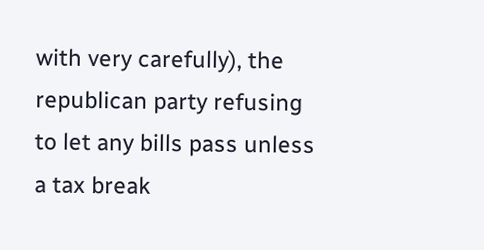with very carefully), the republican party refusing to let any bills pass unless a tax break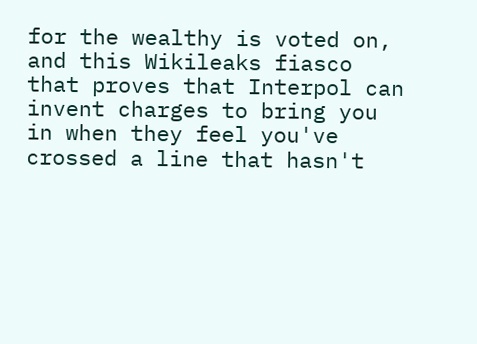for the wealthy is voted on, and this Wikileaks fiasco that proves that Interpol can invent charges to bring you in when they feel you've crossed a line that hasn't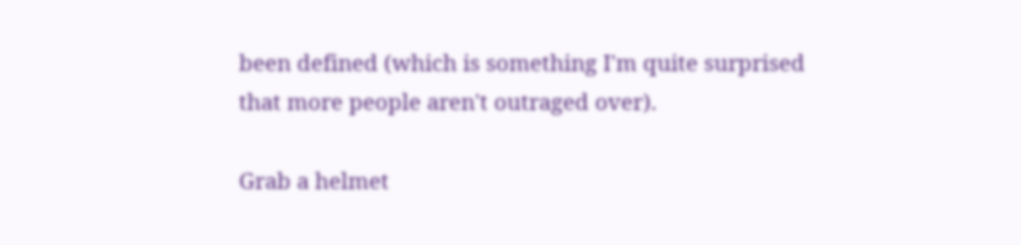been defined (which is something I'm quite surprised that more people aren't outraged over).

Grab a helmet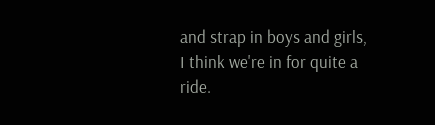and strap in boys and girls, I think we're in for quite a ride.